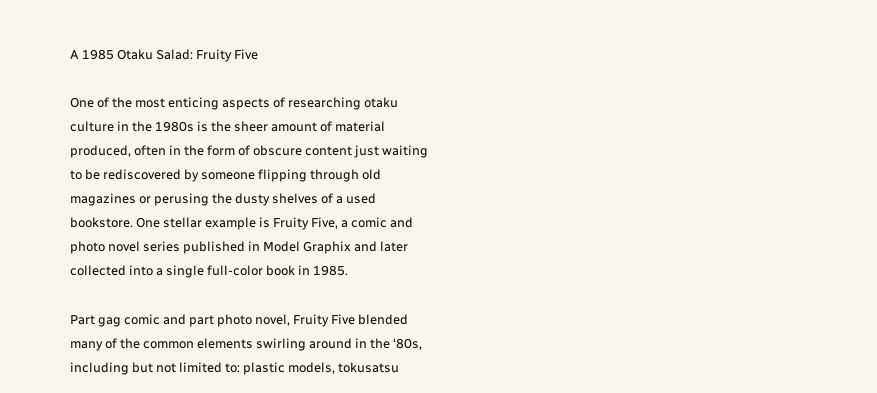A 1985 Otaku Salad: Fruity Five

One of the most enticing aspects of researching otaku culture in the 1980s is the sheer amount of material produced, often in the form of obscure content just waiting to be rediscovered by someone flipping through old magazines or perusing the dusty shelves of a used bookstore. One stellar example is Fruity Five, a comic and photo novel series published in Model Graphix and later collected into a single full-color book in 1985.

Part gag comic and part photo novel, Fruity Five blended many of the common elements swirling around in the ‘80s, including but not limited to: plastic models, tokusatsu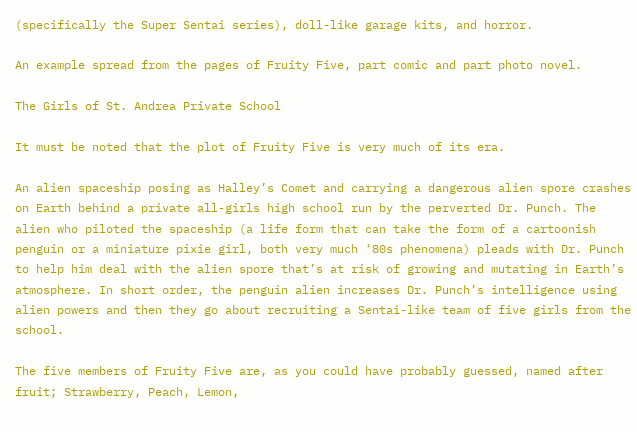(specifically the Super Sentai series), doll-like garage kits, and horror.

An example spread from the pages of Fruity Five, part comic and part photo novel.

The Girls of St. Andrea Private School

It must be noted that the plot of Fruity Five is very much of its era.

An alien spaceship posing as Halley’s Comet and carrying a dangerous alien spore crashes on Earth behind a private all-girls high school run by the perverted Dr. Punch. The alien who piloted the spaceship (a life form that can take the form of a cartoonish penguin or a miniature pixie girl, both very much ‘80s phenomena) pleads with Dr. Punch to help him deal with the alien spore that’s at risk of growing and mutating in Earth’s atmosphere. In short order, the penguin alien increases Dr. Punch’s intelligence using alien powers and then they go about recruiting a Sentai-like team of five girls from the school.

The five members of Fruity Five are, as you could have probably guessed, named after fruit; Strawberry, Peach, Lemon,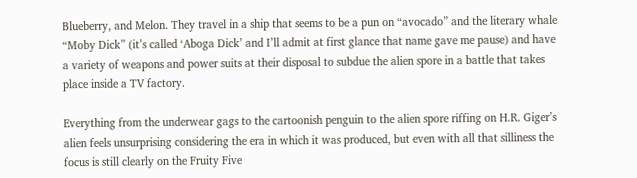Blueberry, and Melon. They travel in a ship that seems to be a pun on “avocado” and the literary whale “Moby Dick” (it’s called ‘Aboga Dick’ and I’ll admit at first glance that name gave me pause) and have a variety of weapons and power suits at their disposal to subdue the alien spore in a battle that takes place inside a TV factory.

Everything from the underwear gags to the cartoonish penguin to the alien spore riffing on H.R. Giger’s alien feels unsurprising considering the era in which it was produced, but even with all that silliness the focus is still clearly on the Fruity Five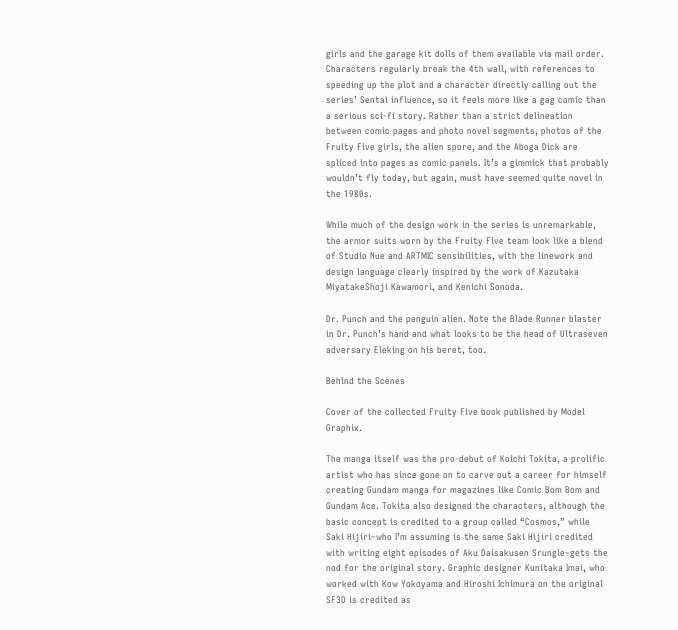girls and the garage kit dolls of them available via mail order. Characters regularly break the 4th wall, with references to speeding up the plot and a character directly calling out the series’ Sentai influence, so it feels more like a gag comic than a serious sci-fi story. Rather than a strict delineation between comic pages and photo novel segments, photos of the Fruity Five girls, the alien spore, and the Aboga Dick are spliced into pages as comic panels. It’s a gimmick that probably wouldn’t fly today, but again, must have seemed quite novel in the 1980s.

While much of the design work in the series is unremarkable, the armor suits worn by the Fruity Five team look like a blend of Studio Nue and ARTMIC sensibilities, with the linework and design language clearly inspired by the work of Kazutaka MiyatakeShoji Kawamori, and Kenichi Sonoda.

Dr. Punch and the penguin alien. Note the Blade Runner blaster in Dr. Punch’s hand and what looks to be the head of Ultraseven adversary Eleking on his beret, too.

Behind the Scenes

Cover of the collected Fruity Five book published by Model Graphix.

The manga itself was the pro-debut of Koichi Tokita, a prolific artist who has since gone on to carve out a career for himself creating Gundam manga for magazines like Comic Bom Bom and Gundam Ace. Tokita also designed the characters, although the basic concept is credited to a group called “Cosmos,” while Saki Hijiri–who I’m assuming is the same Saki Hijiri credited with writing eight episodes of Aku Daisakusen Srungle–gets the nod for the original story. Graphic designer Kunitaka Imai, who worked with Kow Yokoyama and Hiroshi Ichimura on the original SF3D is credited as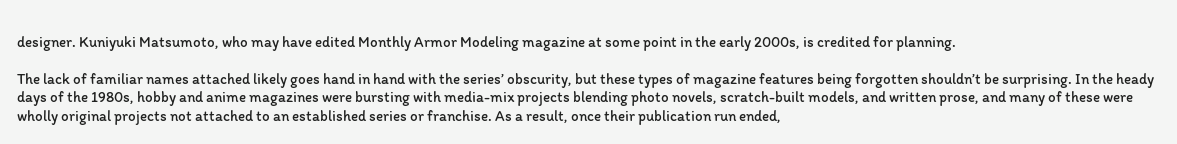designer. Kuniyuki Matsumoto, who may have edited Monthly Armor Modeling magazine at some point in the early 2000s, is credited for planning.

The lack of familiar names attached likely goes hand in hand with the series’ obscurity, but these types of magazine features being forgotten shouldn’t be surprising. In the heady days of the 1980s, hobby and anime magazines were bursting with media-mix projects blending photo novels, scratch-built models, and written prose, and many of these were wholly original projects not attached to an established series or franchise. As a result, once their publication run ended,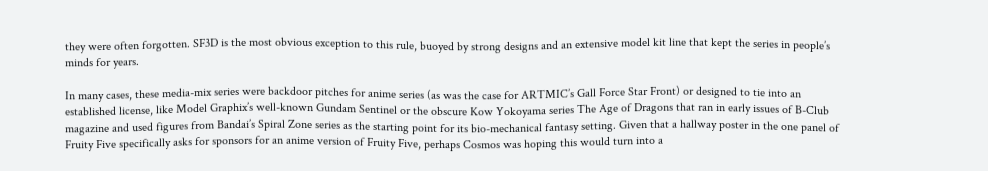they were often forgotten. SF3D is the most obvious exception to this rule, buoyed by strong designs and an extensive model kit line that kept the series in people’s minds for years.

In many cases, these media-mix series were backdoor pitches for anime series (as was the case for ARTMIC’s Gall Force Star Front) or designed to tie into an established license, like Model Graphix’s well-known Gundam Sentinel or the obscure Kow Yokoyama series The Age of Dragons that ran in early issues of B-Club magazine and used figures from Bandai’s Spiral Zone series as the starting point for its bio-mechanical fantasy setting. Given that a hallway poster in the one panel of Fruity Five specifically asks for sponsors for an anime version of Fruity Five, perhaps Cosmos was hoping this would turn into a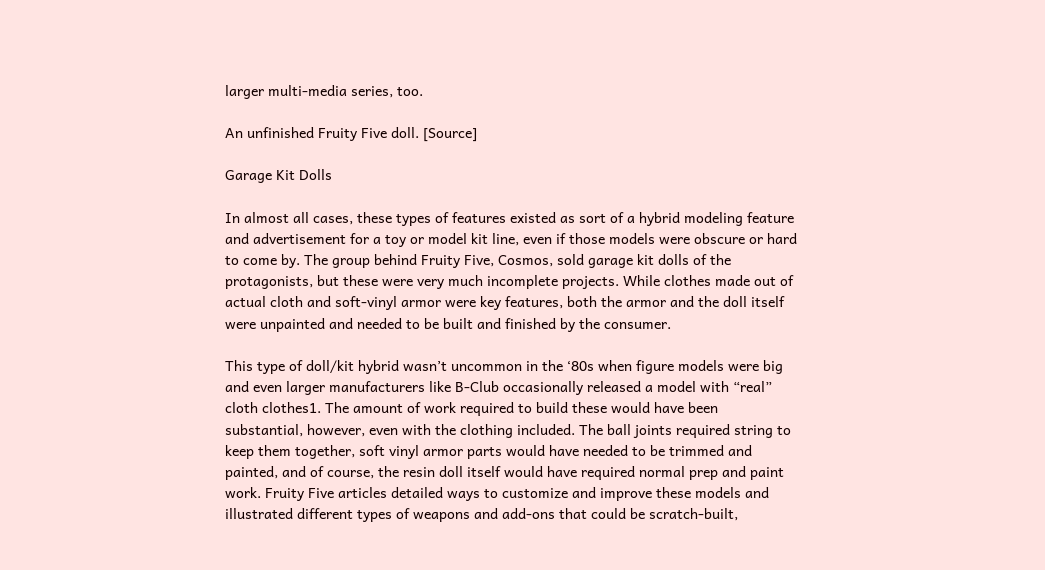larger multi-media series, too.

An unfinished Fruity Five doll. [Source]

Garage Kit Dolls

In almost all cases, these types of features existed as sort of a hybrid modeling feature and advertisement for a toy or model kit line, even if those models were obscure or hard to come by. The group behind Fruity Five, Cosmos, sold garage kit dolls of the protagonists, but these were very much incomplete projects. While clothes made out of actual cloth and soft-vinyl armor were key features, both the armor and the doll itself were unpainted and needed to be built and finished by the consumer.

This type of doll/kit hybrid wasn’t uncommon in the ‘80s when figure models were big and even larger manufacturers like B-Club occasionally released a model with “real” cloth clothes1. The amount of work required to build these would have been substantial, however, even with the clothing included. The ball joints required string to keep them together, soft vinyl armor parts would have needed to be trimmed and painted, and of course, the resin doll itself would have required normal prep and paint work. Fruity Five articles detailed ways to customize and improve these models and illustrated different types of weapons and add-ons that could be scratch-built,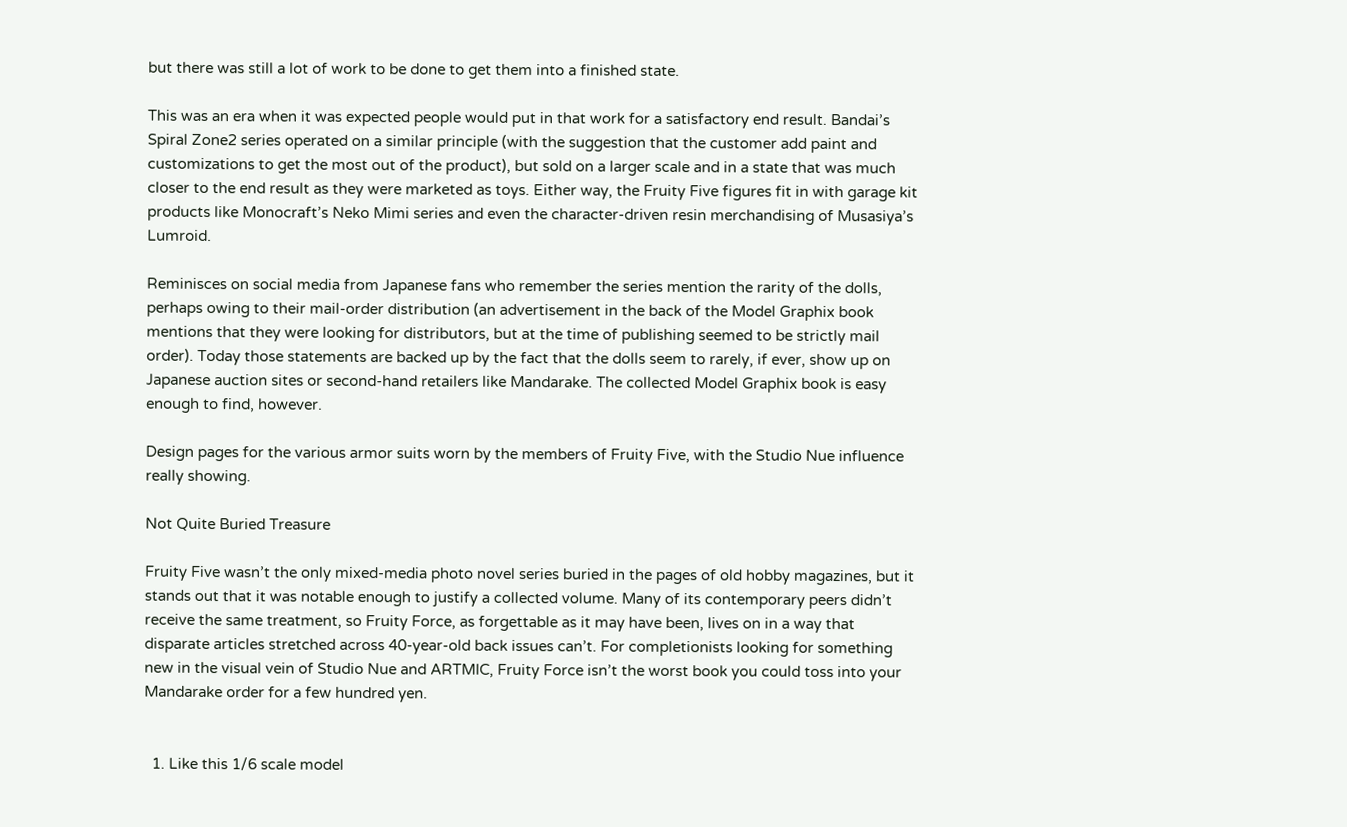but there was still a lot of work to be done to get them into a finished state.

This was an era when it was expected people would put in that work for a satisfactory end result. Bandai’s Spiral Zone2 series operated on a similar principle (with the suggestion that the customer add paint and customizations to get the most out of the product), but sold on a larger scale and in a state that was much closer to the end result as they were marketed as toys. Either way, the Fruity Five figures fit in with garage kit products like Monocraft’s Neko Mimi series and even the character-driven resin merchandising of Musasiya’s Lumroid.

Reminisces on social media from Japanese fans who remember the series mention the rarity of the dolls, perhaps owing to their mail-order distribution (an advertisement in the back of the Model Graphix book mentions that they were looking for distributors, but at the time of publishing seemed to be strictly mail order). Today those statements are backed up by the fact that the dolls seem to rarely, if ever, show up on Japanese auction sites or second-hand retailers like Mandarake. The collected Model Graphix book is easy enough to find, however.

Design pages for the various armor suits worn by the members of Fruity Five, with the Studio Nue influence really showing.

Not Quite Buried Treasure

Fruity Five wasn’t the only mixed-media photo novel series buried in the pages of old hobby magazines, but it stands out that it was notable enough to justify a collected volume. Many of its contemporary peers didn’t receive the same treatment, so Fruity Force, as forgettable as it may have been, lives on in a way that disparate articles stretched across 40-year-old back issues can’t. For completionists looking for something new in the visual vein of Studio Nue and ARTMIC, Fruity Force isn’t the worst book you could toss into your Mandarake order for a few hundred yen.


  1. Like this 1/6 scale model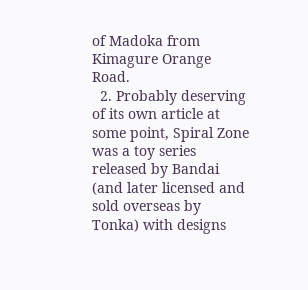of Madoka from Kimagure Orange Road.
  2. Probably deserving of its own article at some point, Spiral Zone was a toy series released by Bandai (and later licensed and sold overseas by Tonka) with designs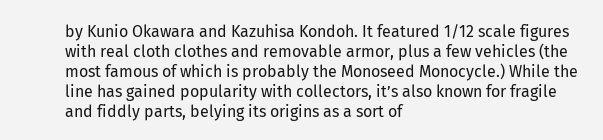by Kunio Okawara and Kazuhisa Kondoh. It featured 1/12 scale figures with real cloth clothes and removable armor, plus a few vehicles (the most famous of which is probably the Monoseed Monocycle.) While the line has gained popularity with collectors, it’s also known for fragile and fiddly parts, belying its origins as a sort of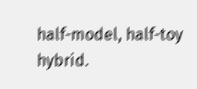half-model, half-toy hybrid.